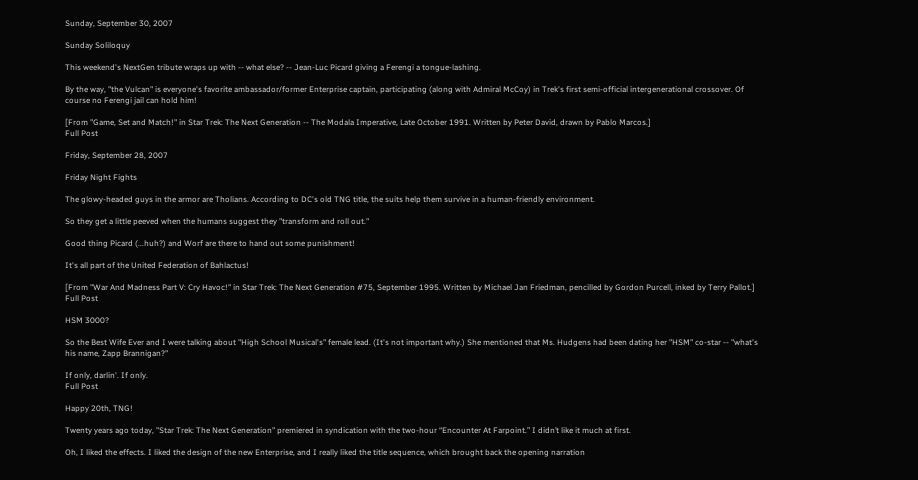Sunday, September 30, 2007

Sunday Soliloquy

This weekend's NextGen tribute wraps up with -- what else? -- Jean-Luc Picard giving a Ferengi a tongue-lashing.

By the way, "the Vulcan" is everyone's favorite ambassador/former Enterprise captain, participating (along with Admiral McCoy) in Trek's first semi-official intergenerational crossover. Of course no Ferengi jail can hold him!

[From "Game, Set and Match!" in Star Trek: The Next Generation -- The Modala Imperative, Late October 1991. Written by Peter David, drawn by Pablo Marcos.]
Full Post

Friday, September 28, 2007

Friday Night Fights

The glowy-headed guys in the armor are Tholians. According to DC's old TNG title, the suits help them survive in a human-friendly environment.

So they get a little peeved when the humans suggest they "transform and roll out."

Good thing Picard (...huh?) and Worf are there to hand out some punishment!

It's all part of the United Federation of Bahlactus!

[From "War And Madness Part V: Cry Havoc!" in Star Trek: The Next Generation #75, September 1995. Written by Michael Jan Friedman, pencilled by Gordon Purcell, inked by Terry Pallot.]
Full Post

HSM 3000?

So the Best Wife Ever and I were talking about "High School Musical's" female lead. (It's not important why.) She mentioned that Ms. Hudgens had been dating her "HSM" co-star -- "what's his name, Zapp Brannigan?"

If only, darlin'. If only.
Full Post

Happy 20th, TNG!

Twenty years ago today, "Star Trek: The Next Generation" premiered in syndication with the two-hour “Encounter At Farpoint.” I didn’t like it much at first.

Oh, I liked the effects. I liked the design of the new Enterprise, and I really liked the title sequence, which brought back the opening narration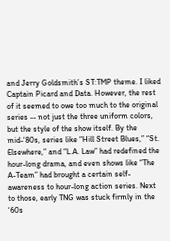and Jerry Goldsmith’s ST:TMP theme. I liked Captain Picard and Data. However, the rest of it seemed to owe too much to the original series -- not just the three uniform colors, but the style of the show itself. By the mid-‘80s, series like “Hill Street Blues,” “St. Elsewhere,” and “L.A. Law” had redefined the hour-long drama, and even shows like “The A-Team” had brought a certain self-awareness to hour-long action series. Next to those, early TNG was stuck firmly in the ‘60s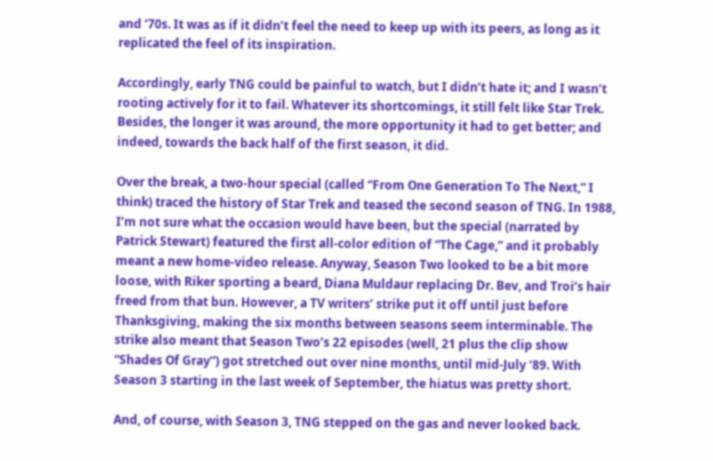and ‘70s. It was as if it didn’t feel the need to keep up with its peers, as long as it replicated the feel of its inspiration.

Accordingly, early TNG could be painful to watch, but I didn’t hate it; and I wasn’t rooting actively for it to fail. Whatever its shortcomings, it still felt like Star Trek. Besides, the longer it was around, the more opportunity it had to get better; and indeed, towards the back half of the first season, it did.

Over the break, a two-hour special (called “From One Generation To The Next,” I think) traced the history of Star Trek and teased the second season of TNG. In 1988, I’m not sure what the occasion would have been, but the special (narrated by Patrick Stewart) featured the first all-color edition of “The Cage,” and it probably meant a new home-video release. Anyway, Season Two looked to be a bit more loose, with Riker sporting a beard, Diana Muldaur replacing Dr. Bev, and Troi’s hair freed from that bun. However, a TV writers’ strike put it off until just before Thanksgiving, making the six months between seasons seem interminable. The strike also meant that Season Two’s 22 episodes (well, 21 plus the clip show “Shades Of Gray”) got stretched out over nine months, until mid-July ‘89. With Season 3 starting in the last week of September, the hiatus was pretty short.

And, of course, with Season 3, TNG stepped on the gas and never looked back.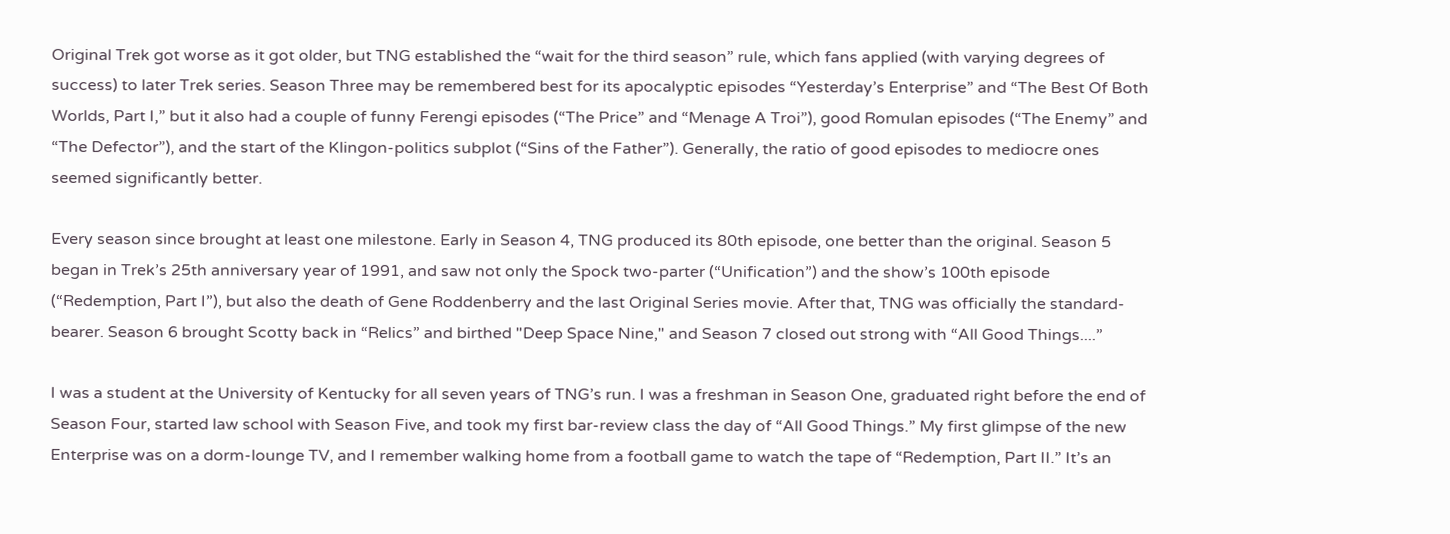Original Trek got worse as it got older, but TNG established the “wait for the third season” rule, which fans applied (with varying degrees of success) to later Trek series. Season Three may be remembered best for its apocalyptic episodes “Yesterday’s Enterprise” and “The Best Of Both Worlds, Part I,” but it also had a couple of funny Ferengi episodes (“The Price” and “Menage A Troi”), good Romulan episodes (“The Enemy” and “The Defector”), and the start of the Klingon-politics subplot (“Sins of the Father”). Generally, the ratio of good episodes to mediocre ones seemed significantly better.

Every season since brought at least one milestone. Early in Season 4, TNG produced its 80th episode, one better than the original. Season 5 began in Trek’s 25th anniversary year of 1991, and saw not only the Spock two-parter (“Unification”) and the show’s 100th episode (“Redemption, Part I”), but also the death of Gene Roddenberry and the last Original Series movie. After that, TNG was officially the standard-bearer. Season 6 brought Scotty back in “Relics” and birthed "Deep Space Nine," and Season 7 closed out strong with “All Good Things....”

I was a student at the University of Kentucky for all seven years of TNG’s run. I was a freshman in Season One, graduated right before the end of Season Four, started law school with Season Five, and took my first bar-review class the day of “All Good Things.” My first glimpse of the new Enterprise was on a dorm-lounge TV, and I remember walking home from a football game to watch the tape of “Redemption, Part II.” It’s an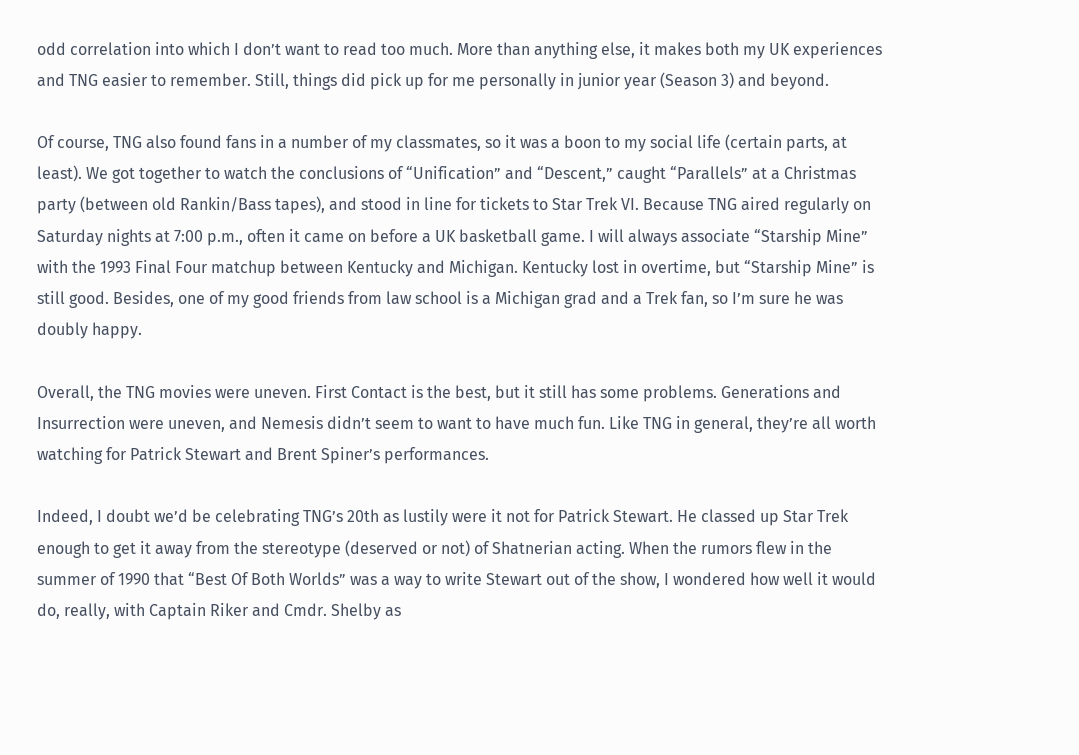odd correlation into which I don’t want to read too much. More than anything else, it makes both my UK experiences and TNG easier to remember. Still, things did pick up for me personally in junior year (Season 3) and beyond.

Of course, TNG also found fans in a number of my classmates, so it was a boon to my social life (certain parts, at least). We got together to watch the conclusions of “Unification” and “Descent,” caught “Parallels” at a Christmas party (between old Rankin/Bass tapes), and stood in line for tickets to Star Trek VI. Because TNG aired regularly on Saturday nights at 7:00 p.m., often it came on before a UK basketball game. I will always associate “Starship Mine” with the 1993 Final Four matchup between Kentucky and Michigan. Kentucky lost in overtime, but “Starship Mine” is still good. Besides, one of my good friends from law school is a Michigan grad and a Trek fan, so I’m sure he was doubly happy.

Overall, the TNG movies were uneven. First Contact is the best, but it still has some problems. Generations and Insurrection were uneven, and Nemesis didn’t seem to want to have much fun. Like TNG in general, they’re all worth watching for Patrick Stewart and Brent Spiner’s performances.

Indeed, I doubt we’d be celebrating TNG’s 20th as lustily were it not for Patrick Stewart. He classed up Star Trek enough to get it away from the stereotype (deserved or not) of Shatnerian acting. When the rumors flew in the summer of 1990 that “Best Of Both Worlds” was a way to write Stewart out of the show, I wondered how well it would do, really, with Captain Riker and Cmdr. Shelby as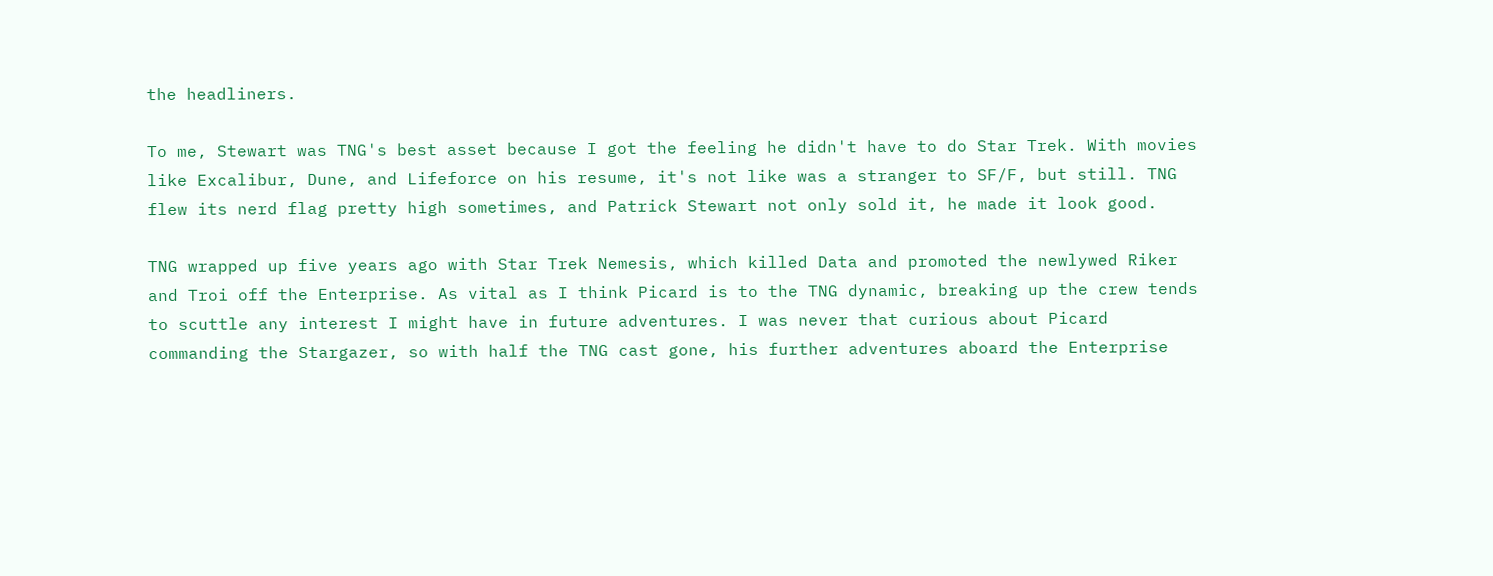the headliners.

To me, Stewart was TNG's best asset because I got the feeling he didn't have to do Star Trek. With movies like Excalibur, Dune, and Lifeforce on his resume, it's not like was a stranger to SF/F, but still. TNG flew its nerd flag pretty high sometimes, and Patrick Stewart not only sold it, he made it look good.

TNG wrapped up five years ago with Star Trek Nemesis, which killed Data and promoted the newlywed Riker and Troi off the Enterprise. As vital as I think Picard is to the TNG dynamic, breaking up the crew tends to scuttle any interest I might have in future adventures. I was never that curious about Picard commanding the Stargazer, so with half the TNG cast gone, his further adventures aboard the Enterprise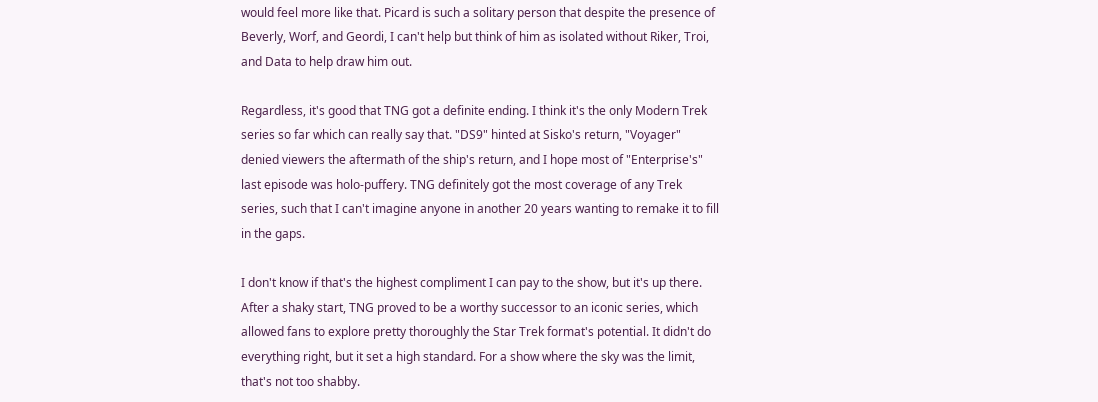would feel more like that. Picard is such a solitary person that despite the presence of Beverly, Worf, and Geordi, I can't help but think of him as isolated without Riker, Troi, and Data to help draw him out.

Regardless, it's good that TNG got a definite ending. I think it's the only Modern Trek series so far which can really say that. "DS9" hinted at Sisko's return, "Voyager" denied viewers the aftermath of the ship's return, and I hope most of "Enterprise's" last episode was holo-puffery. TNG definitely got the most coverage of any Trek series, such that I can't imagine anyone in another 20 years wanting to remake it to fill in the gaps.

I don't know if that's the highest compliment I can pay to the show, but it's up there. After a shaky start, TNG proved to be a worthy successor to an iconic series, which allowed fans to explore pretty thoroughly the Star Trek format's potential. It didn't do everything right, but it set a high standard. For a show where the sky was the limit, that's not too shabby.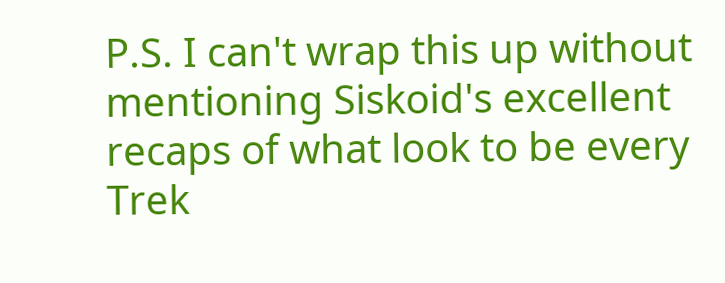P.S. I can't wrap this up without mentioning Siskoid's excellent recaps of what look to be every Trek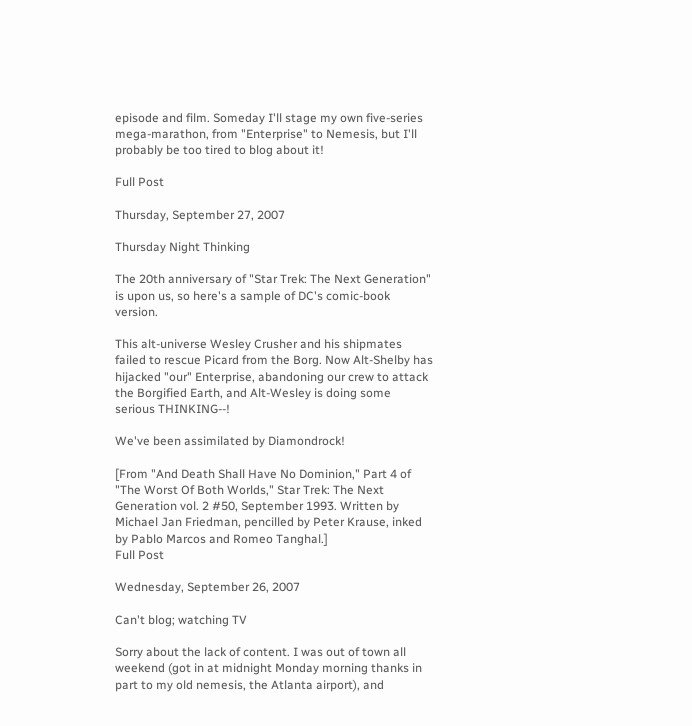episode and film. Someday I'll stage my own five-series mega-marathon, from "Enterprise" to Nemesis, but I'll probably be too tired to blog about it!

Full Post

Thursday, September 27, 2007

Thursday Night Thinking

The 20th anniversary of "Star Trek: The Next Generation" is upon us, so here's a sample of DC's comic-book version.

This alt-universe Wesley Crusher and his shipmates failed to rescue Picard from the Borg. Now Alt-Shelby has hijacked "our" Enterprise, abandoning our crew to attack the Borgified Earth, and Alt-Wesley is doing some serious THINKING--!

We've been assimilated by Diamondrock!

[From "And Death Shall Have No Dominion," Part 4 of "The Worst Of Both Worlds," Star Trek: The Next Generation vol. 2 #50, September 1993. Written by Michael Jan Friedman, pencilled by Peter Krause, inked by Pablo Marcos and Romeo Tanghal.]
Full Post

Wednesday, September 26, 2007

Can't blog; watching TV

Sorry about the lack of content. I was out of town all weekend (got in at midnight Monday morning thanks in part to my old nemesis, the Atlanta airport), and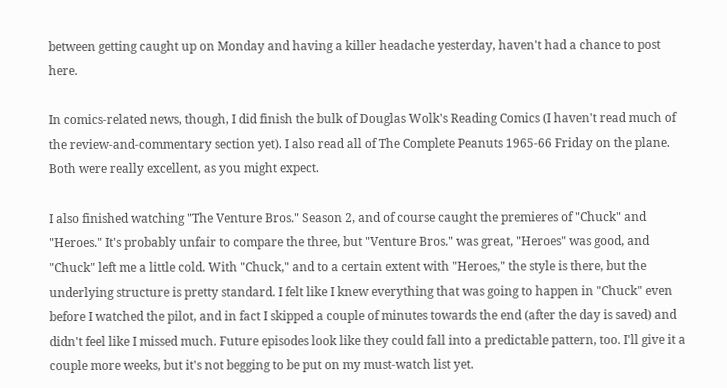between getting caught up on Monday and having a killer headache yesterday, haven't had a chance to post here.

In comics-related news, though, I did finish the bulk of Douglas Wolk's Reading Comics (I haven't read much of the review-and-commentary section yet). I also read all of The Complete Peanuts 1965-66 Friday on the plane. Both were really excellent, as you might expect.

I also finished watching "The Venture Bros." Season 2, and of course caught the premieres of "Chuck" and "Heroes." It's probably unfair to compare the three, but "Venture Bros." was great, "Heroes" was good, and "Chuck" left me a little cold. With "Chuck," and to a certain extent with "Heroes," the style is there, but the underlying structure is pretty standard. I felt like I knew everything that was going to happen in "Chuck" even before I watched the pilot, and in fact I skipped a couple of minutes towards the end (after the day is saved) and didn't feel like I missed much. Future episodes look like they could fall into a predictable pattern, too. I'll give it a couple more weeks, but it's not begging to be put on my must-watch list yet.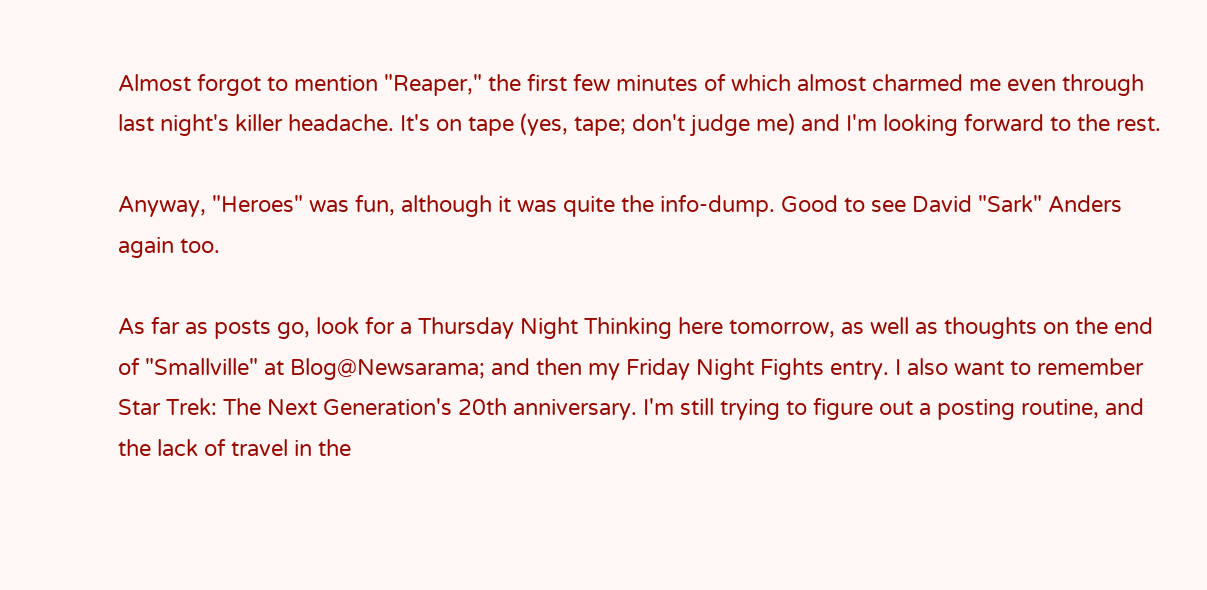Almost forgot to mention "Reaper," the first few minutes of which almost charmed me even through last night's killer headache. It's on tape (yes, tape; don't judge me) and I'm looking forward to the rest.

Anyway, "Heroes" was fun, although it was quite the info-dump. Good to see David "Sark" Anders again too.

As far as posts go, look for a Thursday Night Thinking here tomorrow, as well as thoughts on the end of "Smallville" at Blog@Newsarama; and then my Friday Night Fights entry. I also want to remember Star Trek: The Next Generation's 20th anniversary. I'm still trying to figure out a posting routine, and the lack of travel in the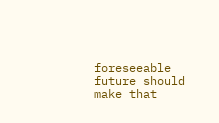foreseeable future should make that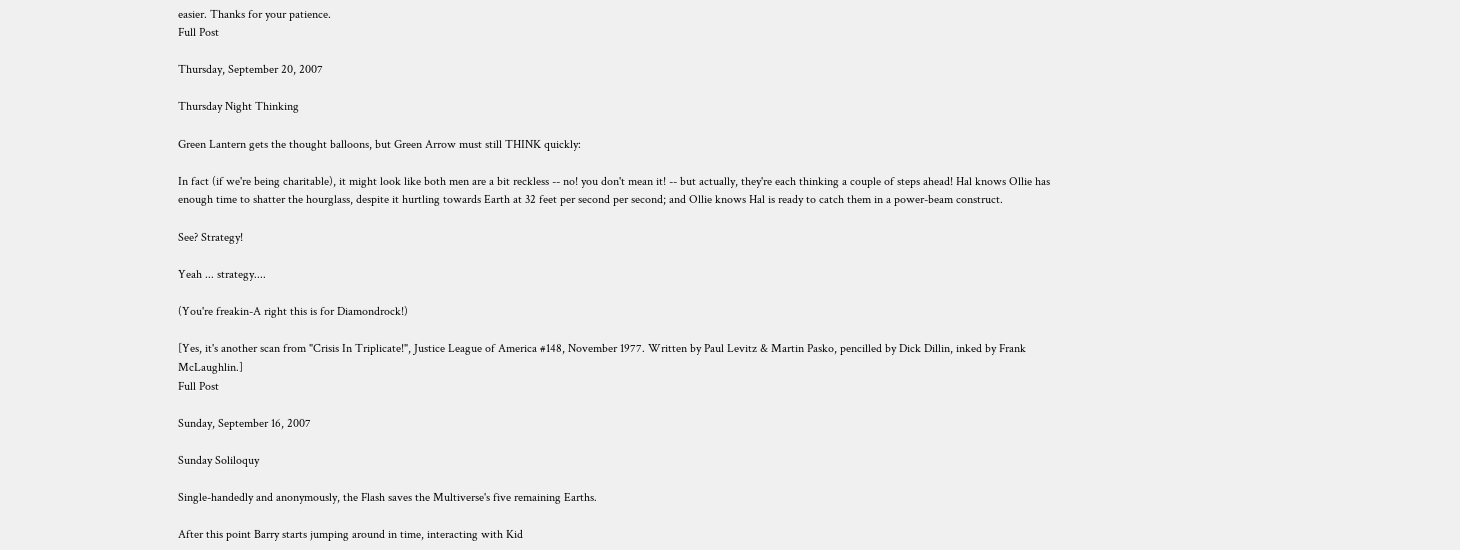easier. Thanks for your patience.
Full Post

Thursday, September 20, 2007

Thursday Night Thinking

Green Lantern gets the thought balloons, but Green Arrow must still THINK quickly:

In fact (if we're being charitable), it might look like both men are a bit reckless -- no! you don't mean it! -- but actually, they're each thinking a couple of steps ahead! Hal knows Ollie has enough time to shatter the hourglass, despite it hurtling towards Earth at 32 feet per second per second; and Ollie knows Hal is ready to catch them in a power-beam construct.

See? Strategy!

Yeah ... strategy....

(You're freakin-A right this is for Diamondrock!)

[Yes, it's another scan from "Crisis In Triplicate!", Justice League of America #148, November 1977. Written by Paul Levitz & Martin Pasko, pencilled by Dick Dillin, inked by Frank McLaughlin.]
Full Post

Sunday, September 16, 2007

Sunday Soliloquy

Single-handedly and anonymously, the Flash saves the Multiverse's five remaining Earths.

After this point Barry starts jumping around in time, interacting with Kid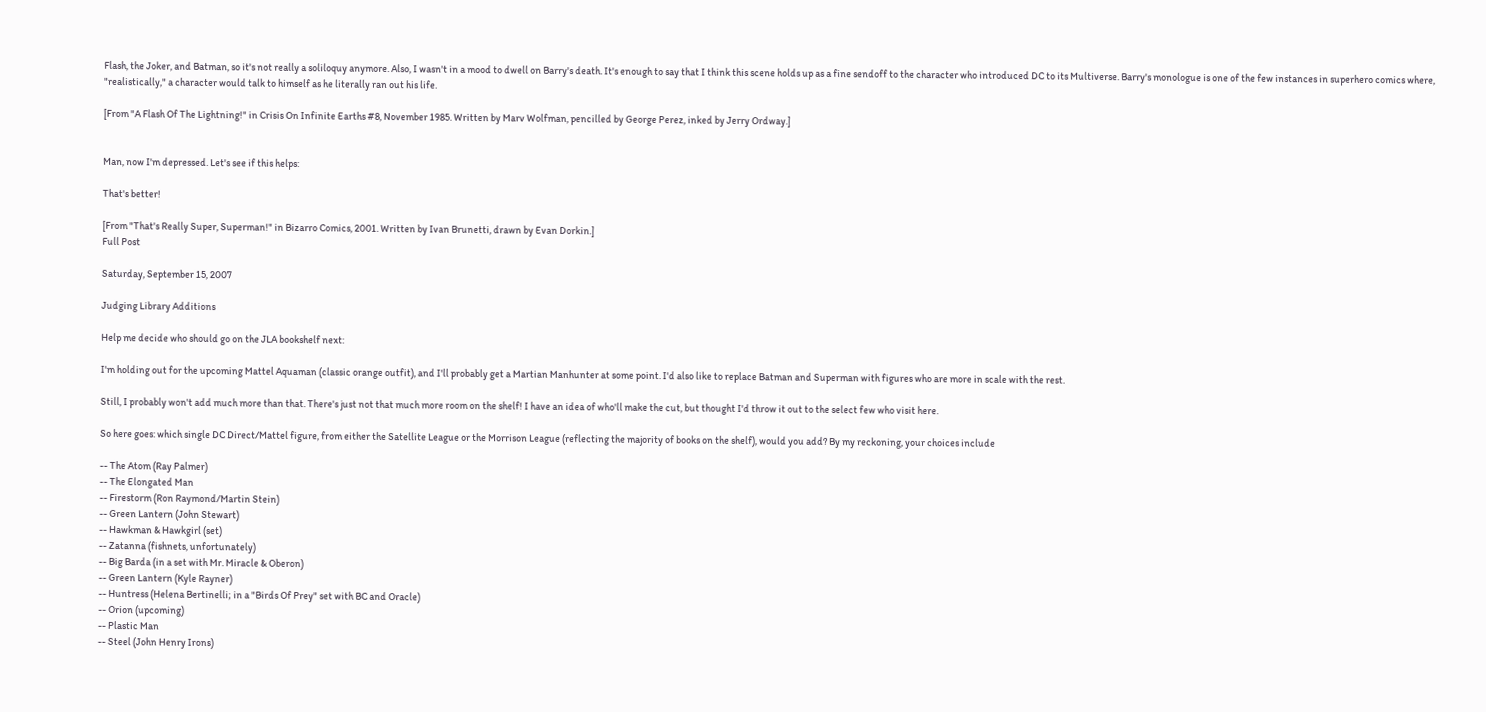Flash, the Joker, and Batman, so it's not really a soliloquy anymore. Also, I wasn't in a mood to dwell on Barry's death. It's enough to say that I think this scene holds up as a fine sendoff to the character who introduced DC to its Multiverse. Barry's monologue is one of the few instances in superhero comics where, "realistically," a character would talk to himself as he literally ran out his life.

[From "A Flash Of The Lightning!" in Crisis On Infinite Earths #8, November 1985. Written by Marv Wolfman, pencilled by George Perez, inked by Jerry Ordway.]


Man, now I'm depressed. Let's see if this helps:

That's better!

[From "That's Really Super, Superman!" in Bizarro Comics, 2001. Written by Ivan Brunetti, drawn by Evan Dorkin.]
Full Post

Saturday, September 15, 2007

Judging Library Additions

Help me decide who should go on the JLA bookshelf next:

I'm holding out for the upcoming Mattel Aquaman (classic orange outfit), and I'll probably get a Martian Manhunter at some point. I'd also like to replace Batman and Superman with figures who are more in scale with the rest.

Still, I probably won't add much more than that. There's just not that much more room on the shelf! I have an idea of who'll make the cut, but thought I'd throw it out to the select few who visit here.

So here goes: which single DC Direct/Mattel figure, from either the Satellite League or the Morrison League (reflecting the majority of books on the shelf), would you add? By my reckoning, your choices include

-- The Atom (Ray Palmer)
-- The Elongated Man
-- Firestorm (Ron Raymond/Martin Stein)
-- Green Lantern (John Stewart)
-- Hawkman & Hawkgirl (set)
-- Zatanna (fishnets, unfortunately)
-- Big Barda (in a set with Mr. Miracle & Oberon)
-- Green Lantern (Kyle Rayner)
-- Huntress (Helena Bertinelli; in a "Birds Of Prey" set with BC and Oracle)
-- Orion (upcoming)
-- Plastic Man
-- Steel (John Henry Irons)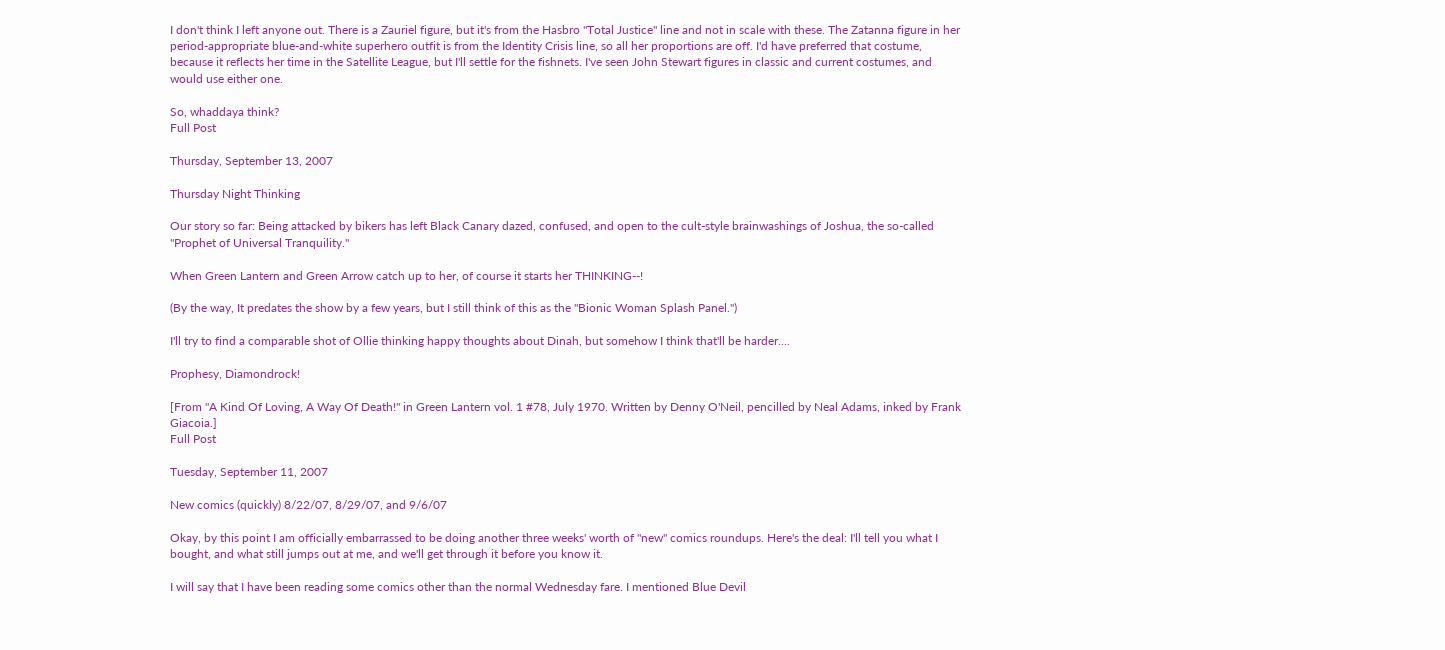I don't think I left anyone out. There is a Zauriel figure, but it's from the Hasbro "Total Justice" line and not in scale with these. The Zatanna figure in her period-appropriate blue-and-white superhero outfit is from the Identity Crisis line, so all her proportions are off. I'd have preferred that costume, because it reflects her time in the Satellite League, but I'll settle for the fishnets. I've seen John Stewart figures in classic and current costumes, and would use either one.

So, whaddaya think?
Full Post

Thursday, September 13, 2007

Thursday Night Thinking

Our story so far: Being attacked by bikers has left Black Canary dazed, confused, and open to the cult-style brainwashings of Joshua, the so-called "Prophet of Universal Tranquility."

When Green Lantern and Green Arrow catch up to her, of course it starts her THINKING--!

(By the way, It predates the show by a few years, but I still think of this as the "Bionic Woman Splash Panel.")

I'll try to find a comparable shot of Ollie thinking happy thoughts about Dinah, but somehow I think that'll be harder....

Prophesy, Diamondrock!

[From "A Kind Of Loving, A Way Of Death!" in Green Lantern vol. 1 #78, July 1970. Written by Denny O'Neil, pencilled by Neal Adams, inked by Frank Giacoia.]
Full Post

Tuesday, September 11, 2007

New comics (quickly) 8/22/07, 8/29/07, and 9/6/07

Okay, by this point I am officially embarrassed to be doing another three weeks' worth of "new" comics roundups. Here's the deal: I'll tell you what I bought, and what still jumps out at me, and we'll get through it before you know it.

I will say that I have been reading some comics other than the normal Wednesday fare. I mentioned Blue Devil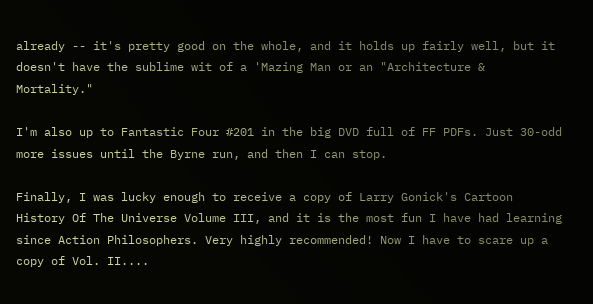already -- it's pretty good on the whole, and it holds up fairly well, but it doesn't have the sublime wit of a 'Mazing Man or an "Architecture & Mortality."

I'm also up to Fantastic Four #201 in the big DVD full of FF PDFs. Just 30-odd more issues until the Byrne run, and then I can stop.

Finally, I was lucky enough to receive a copy of Larry Gonick's Cartoon History Of The Universe Volume III, and it is the most fun I have had learning since Action Philosophers. Very highly recommended! Now I have to scare up a copy of Vol. II....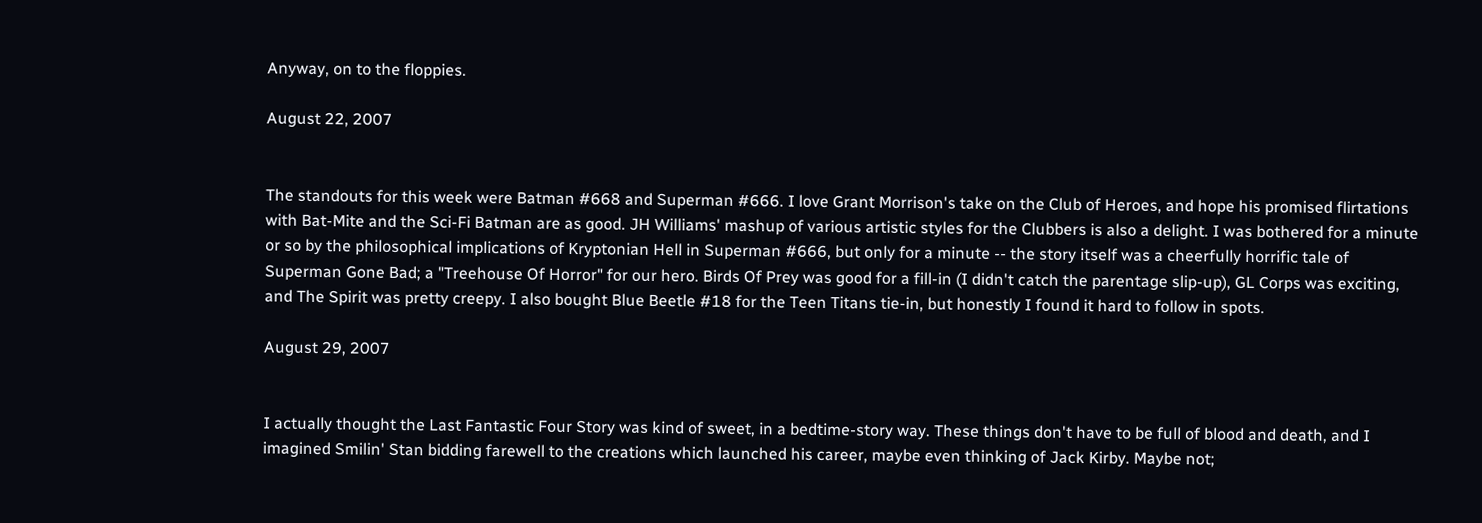Anyway, on to the floppies.

August 22, 2007


The standouts for this week were Batman #668 and Superman #666. I love Grant Morrison's take on the Club of Heroes, and hope his promised flirtations with Bat-Mite and the Sci-Fi Batman are as good. JH Williams' mashup of various artistic styles for the Clubbers is also a delight. I was bothered for a minute or so by the philosophical implications of Kryptonian Hell in Superman #666, but only for a minute -- the story itself was a cheerfully horrific tale of Superman Gone Bad; a "Treehouse Of Horror" for our hero. Birds Of Prey was good for a fill-in (I didn't catch the parentage slip-up), GL Corps was exciting, and The Spirit was pretty creepy. I also bought Blue Beetle #18 for the Teen Titans tie-in, but honestly I found it hard to follow in spots.

August 29, 2007


I actually thought the Last Fantastic Four Story was kind of sweet, in a bedtime-story way. These things don't have to be full of blood and death, and I imagined Smilin' Stan bidding farewell to the creations which launched his career, maybe even thinking of Jack Kirby. Maybe not;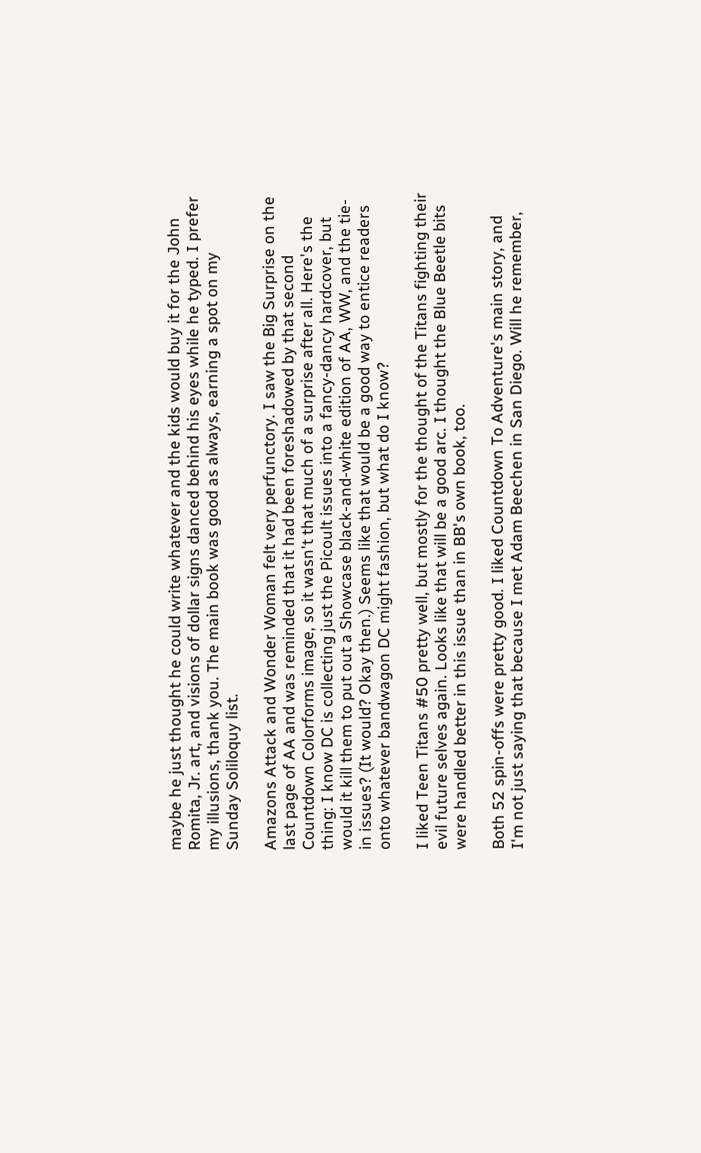maybe he just thought he could write whatever and the kids would buy it for the John Romita, Jr. art, and visions of dollar signs danced behind his eyes while he typed. I prefer my illusions, thank you. The main book was good as always, earning a spot on my Sunday Soliloquy list.

Amazons Attack and Wonder Woman felt very perfunctory. I saw the Big Surprise on the last page of AA and was reminded that it had been foreshadowed by that second Countdown Colorforms image, so it wasn't that much of a surprise after all. Here's the thing: I know DC is collecting just the Picoult issues into a fancy-dancy hardcover, but would it kill them to put out a Showcase black-and-white edition of AA, WW, and the tie-in issues? (It would? Okay then.) Seems like that would be a good way to entice readers onto whatever bandwagon DC might fashion, but what do I know?

I liked Teen Titans #50 pretty well, but mostly for the thought of the Titans fighting their evil future selves again. Looks like that will be a good arc. I thought the Blue Beetle bits were handled better in this issue than in BB's own book, too.

Both 52 spin-offs were pretty good. I liked Countdown To Adventure's main story, and I'm not just saying that because I met Adam Beechen in San Diego. Will he remember,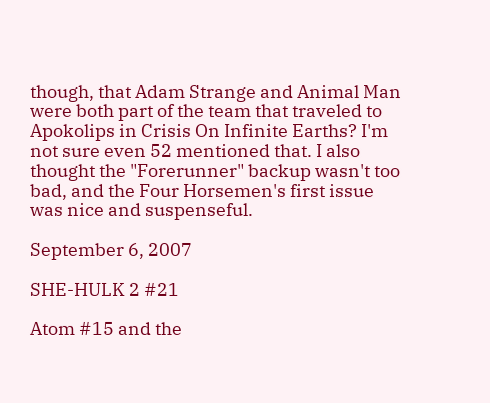though, that Adam Strange and Animal Man were both part of the team that traveled to Apokolips in Crisis On Infinite Earths? I'm not sure even 52 mentioned that. I also thought the "Forerunner" backup wasn't too bad, and the Four Horsemen's first issue was nice and suspenseful.

September 6, 2007

SHE-HULK 2 #21

Atom #15 and the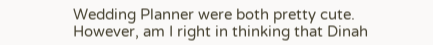Wedding Planner were both pretty cute. However, am I right in thinking that Dinah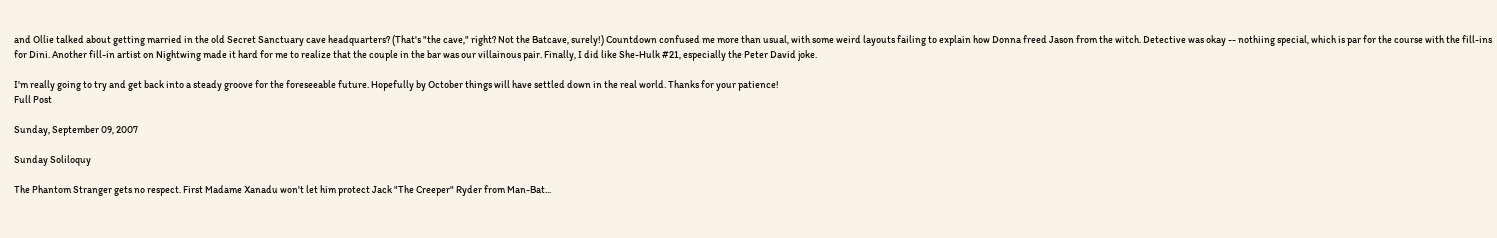and Ollie talked about getting married in the old Secret Sanctuary cave headquarters? (That's "the cave," right? Not the Batcave, surely!) Countdown confused me more than usual, with some weird layouts failing to explain how Donna freed Jason from the witch. Detective was okay -- nothiing special, which is par for the course with the fill-ins for Dini. Another fill-in artist on Nightwing made it hard for me to realize that the couple in the bar was our villainous pair. Finally, I did like She-Hulk #21, especially the Peter David joke.

I'm really going to try and get back into a steady groove for the foreseeable future. Hopefully by October things will have settled down in the real world. Thanks for your patience!
Full Post

Sunday, September 09, 2007

Sunday Soliloquy

The Phantom Stranger gets no respect. First Madame Xanadu won't let him protect Jack "The Creeper" Ryder from Man-Bat...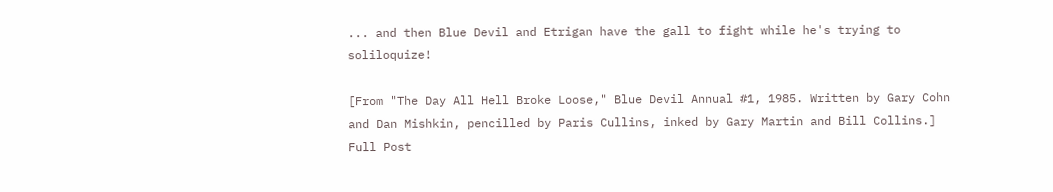... and then Blue Devil and Etrigan have the gall to fight while he's trying to soliloquize!

[From "The Day All Hell Broke Loose," Blue Devil Annual #1, 1985. Written by Gary Cohn and Dan Mishkin, pencilled by Paris Cullins, inked by Gary Martin and Bill Collins.]
Full Post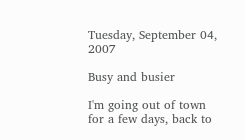Tuesday, September 04, 2007

Busy and busier

I'm going out of town for a few days, back to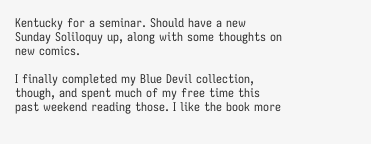Kentucky for a seminar. Should have a new Sunday Soliloquy up, along with some thoughts on new comics.

I finally completed my Blue Devil collection, though, and spent much of my free time this past weekend reading those. I like the book more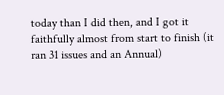today than I did then, and I got it faithfully almost from start to finish (it ran 31 issues and an Annual)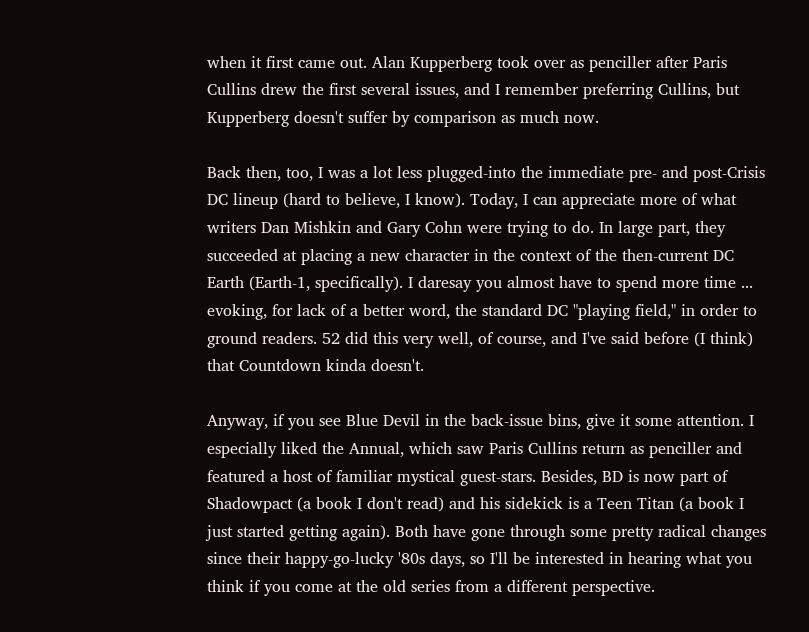when it first came out. Alan Kupperberg took over as penciller after Paris Cullins drew the first several issues, and I remember preferring Cullins, but Kupperberg doesn't suffer by comparison as much now.

Back then, too, I was a lot less plugged-into the immediate pre- and post-Crisis DC lineup (hard to believe, I know). Today, I can appreciate more of what writers Dan Mishkin and Gary Cohn were trying to do. In large part, they succeeded at placing a new character in the context of the then-current DC Earth (Earth-1, specifically). I daresay you almost have to spend more time ... evoking, for lack of a better word, the standard DC "playing field," in order to ground readers. 52 did this very well, of course, and I've said before (I think) that Countdown kinda doesn't.

Anyway, if you see Blue Devil in the back-issue bins, give it some attention. I especially liked the Annual, which saw Paris Cullins return as penciller and featured a host of familiar mystical guest-stars. Besides, BD is now part of Shadowpact (a book I don't read) and his sidekick is a Teen Titan (a book I just started getting again). Both have gone through some pretty radical changes since their happy-go-lucky '80s days, so I'll be interested in hearing what you think if you come at the old series from a different perspective.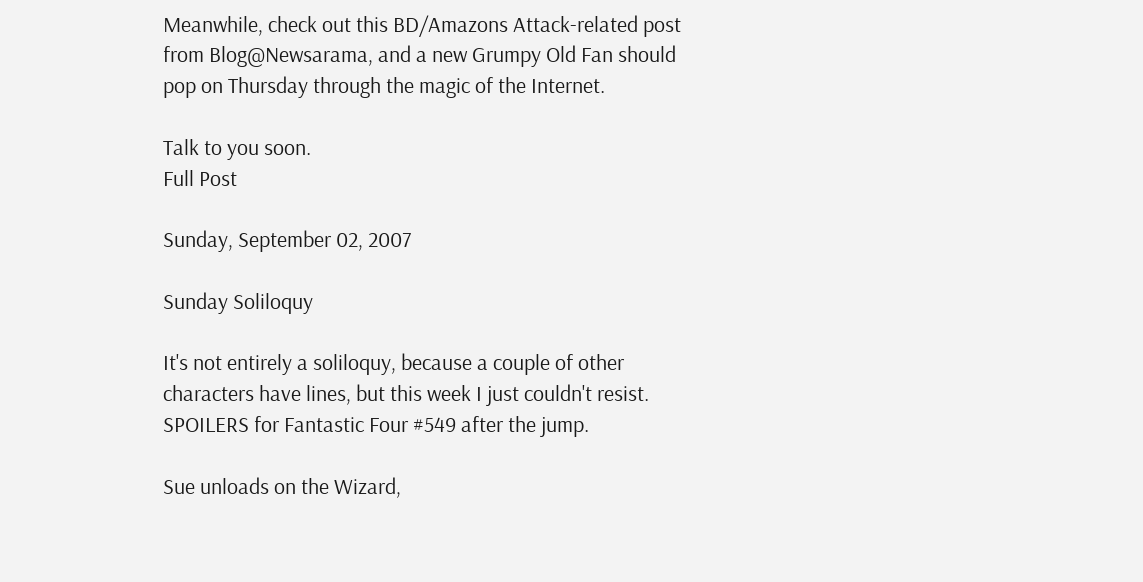Meanwhile, check out this BD/Amazons Attack-related post from Blog@Newsarama, and a new Grumpy Old Fan should pop on Thursday through the magic of the Internet.

Talk to you soon.
Full Post

Sunday, September 02, 2007

Sunday Soliloquy

It's not entirely a soliloquy, because a couple of other characters have lines, but this week I just couldn't resist. SPOILERS for Fantastic Four #549 after the jump.

Sue unloads on the Wizard,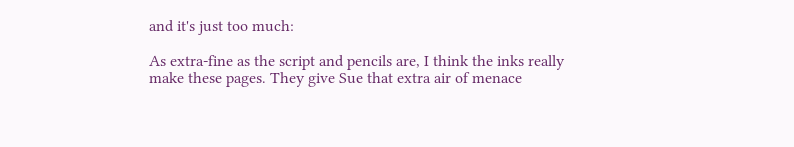and it's just too much:

As extra-fine as the script and pencils are, I think the inks really make these pages. They give Sue that extra air of menace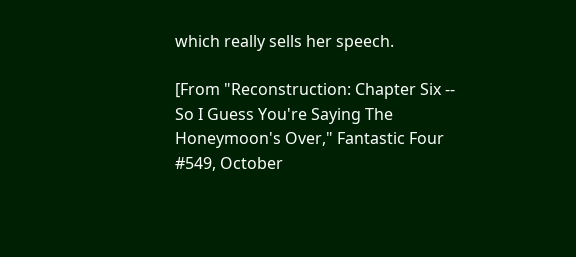which really sells her speech.

[From "Reconstruction: Chapter Six -- So I Guess You're Saying The Honeymoon's Over," Fantastic Four #549, October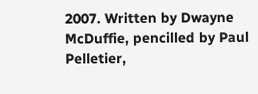2007. Written by Dwayne McDuffie, pencilled by Paul Pelletier,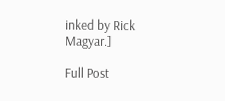inked by Rick Magyar.]

Full Post